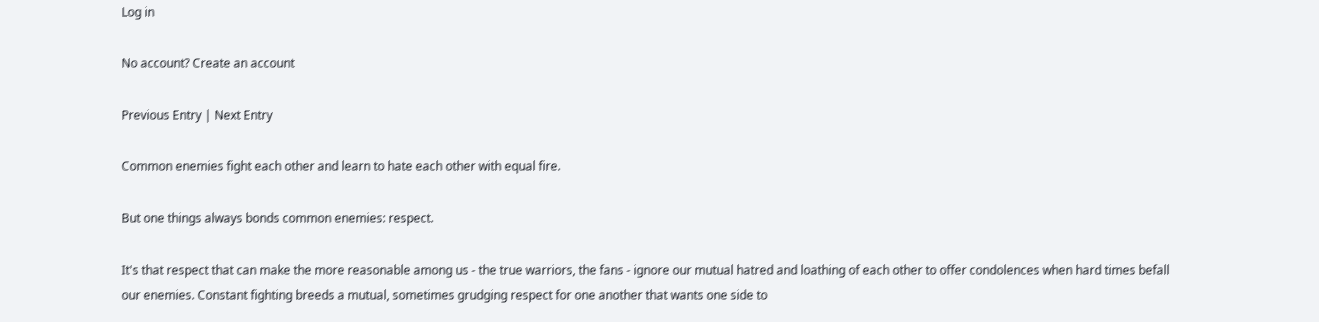Log in

No account? Create an account

Previous Entry | Next Entry

Common enemies fight each other and learn to hate each other with equal fire.

But one things always bonds common enemies: respect.

It's that respect that can make the more reasonable among us - the true warriors, the fans - ignore our mutual hatred and loathing of each other to offer condolences when hard times befall our enemies. Constant fighting breeds a mutual, sometimes grudging respect for one another that wants one side to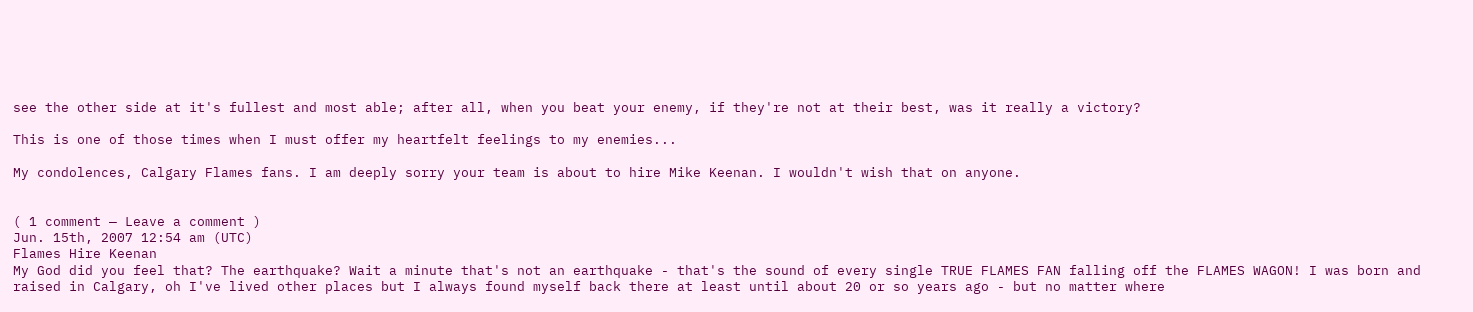see the other side at it's fullest and most able; after all, when you beat your enemy, if they're not at their best, was it really a victory?

This is one of those times when I must offer my heartfelt feelings to my enemies...

My condolences, Calgary Flames fans. I am deeply sorry your team is about to hire Mike Keenan. I wouldn't wish that on anyone.


( 1 comment — Leave a comment )
Jun. 15th, 2007 12:54 am (UTC)
Flames Hire Keenan
My God did you feel that? The earthquake? Wait a minute that's not an earthquake - that's the sound of every single TRUE FLAMES FAN falling off the FLAMES WAGON! I was born and raised in Calgary, oh I've lived other places but I always found myself back there at least until about 20 or so years ago - but no matter where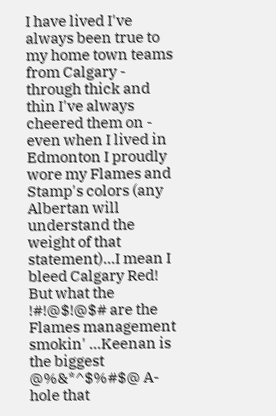I have lived I've always been true to my home town teams from Calgary - through thick and thin I've always cheered them on - even when I lived in Edmonton I proudly wore my Flames and Stamp's colors (any Albertan will understand the weight of that statement)...I mean I bleed Calgary Red! But what the !#!@$!@$# are the Flames management smokin' ...Keenan is the biggest @%&*^$%#$@ A-hole that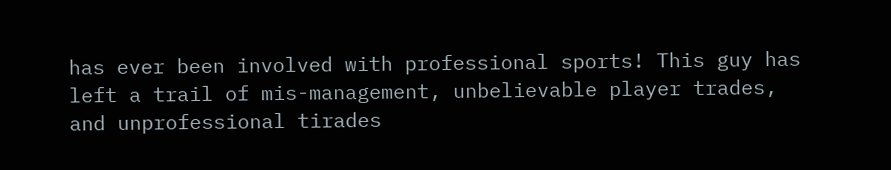has ever been involved with professional sports! This guy has left a trail of mis-management, unbelievable player trades, and unprofessional tirades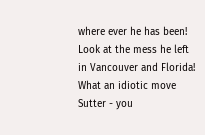where ever he has been! Look at the mess he left in Vancouver and Florida! What an idiotic move Sutter - you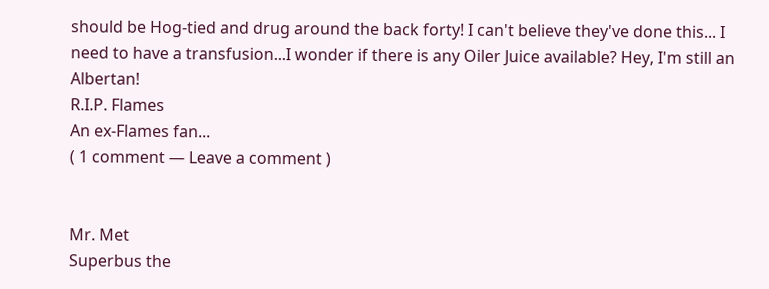should be Hog-tied and drug around the back forty! I can't believe they've done this... I need to have a transfusion...I wonder if there is any Oiler Juice available? Hey, I'm still an Albertan!
R.I.P. Flames
An ex-Flames fan...
( 1 comment — Leave a comment )


Mr. Met
Superbus the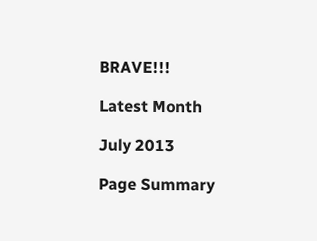BRAVE!!!

Latest Month

July 2013

Page Summary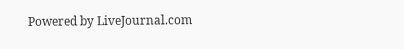Powered by LiveJournal.com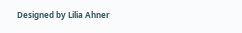Designed by Lilia Ahner